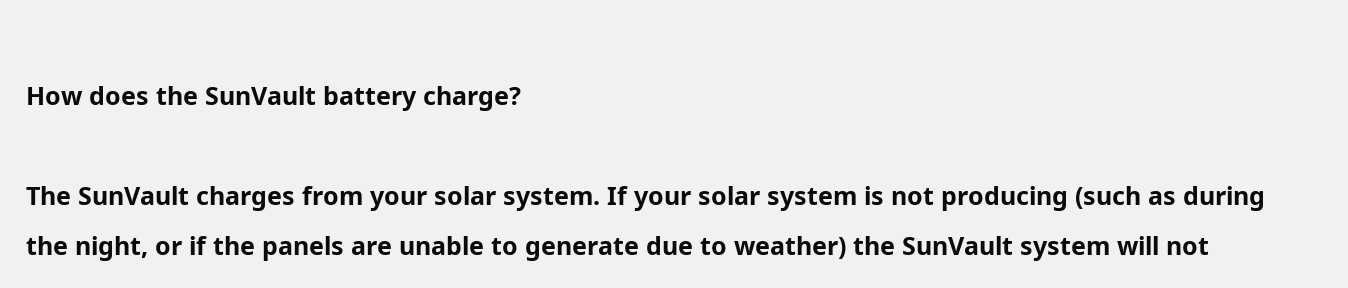How does the SunVault battery charge?

The SunVault charges from your solar system. If your solar system is not producing (such as during the night, or if the panels are unable to generate due to weather) the SunVault system will not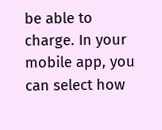be able to charge. In your mobile app, you can select how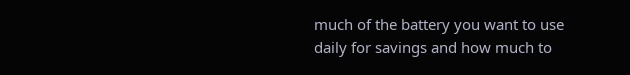much of the battery you want to use daily for savings and how much to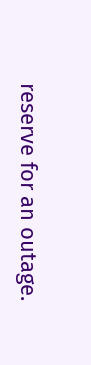reserve for an outage.